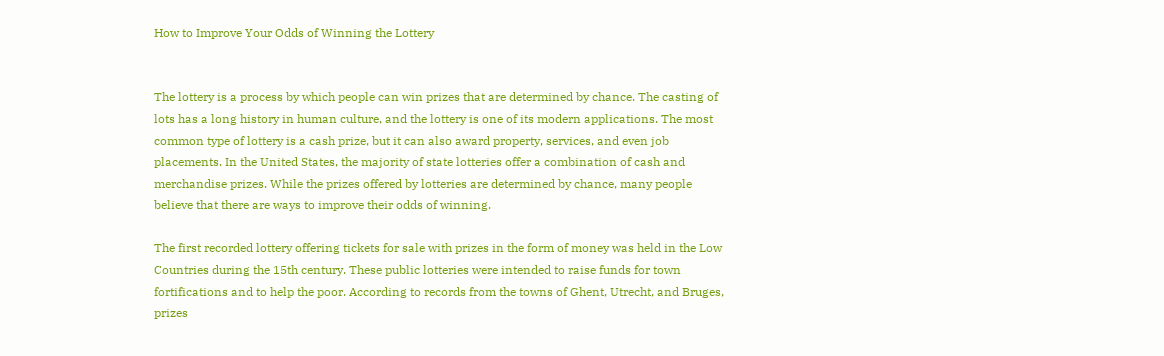How to Improve Your Odds of Winning the Lottery


The lottery is a process by which people can win prizes that are determined by chance. The casting of lots has a long history in human culture, and the lottery is one of its modern applications. The most common type of lottery is a cash prize, but it can also award property, services, and even job placements. In the United States, the majority of state lotteries offer a combination of cash and merchandise prizes. While the prizes offered by lotteries are determined by chance, many people believe that there are ways to improve their odds of winning.

The first recorded lottery offering tickets for sale with prizes in the form of money was held in the Low Countries during the 15th century. These public lotteries were intended to raise funds for town fortifications and to help the poor. According to records from the towns of Ghent, Utrecht, and Bruges, prizes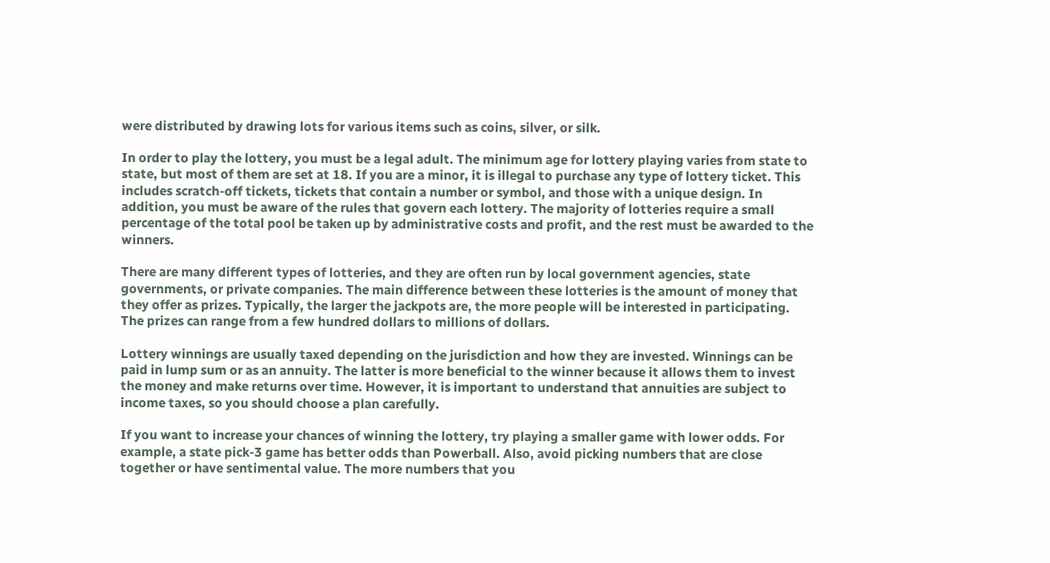were distributed by drawing lots for various items such as coins, silver, or silk.

In order to play the lottery, you must be a legal adult. The minimum age for lottery playing varies from state to state, but most of them are set at 18. If you are a minor, it is illegal to purchase any type of lottery ticket. This includes scratch-off tickets, tickets that contain a number or symbol, and those with a unique design. In addition, you must be aware of the rules that govern each lottery. The majority of lotteries require a small percentage of the total pool be taken up by administrative costs and profit, and the rest must be awarded to the winners.

There are many different types of lotteries, and they are often run by local government agencies, state governments, or private companies. The main difference between these lotteries is the amount of money that they offer as prizes. Typically, the larger the jackpots are, the more people will be interested in participating. The prizes can range from a few hundred dollars to millions of dollars.

Lottery winnings are usually taxed depending on the jurisdiction and how they are invested. Winnings can be paid in lump sum or as an annuity. The latter is more beneficial to the winner because it allows them to invest the money and make returns over time. However, it is important to understand that annuities are subject to income taxes, so you should choose a plan carefully.

If you want to increase your chances of winning the lottery, try playing a smaller game with lower odds. For example, a state pick-3 game has better odds than Powerball. Also, avoid picking numbers that are close together or have sentimental value. The more numbers that you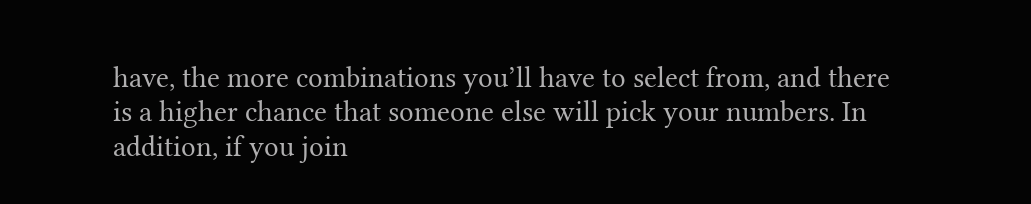have, the more combinations you’ll have to select from, and there is a higher chance that someone else will pick your numbers. In addition, if you join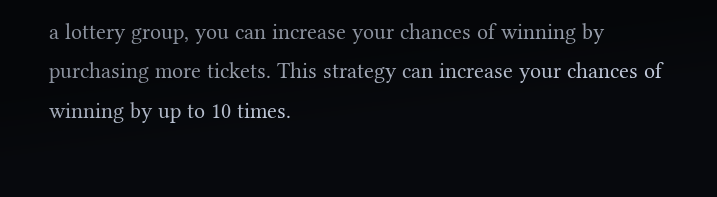a lottery group, you can increase your chances of winning by purchasing more tickets. This strategy can increase your chances of winning by up to 10 times.